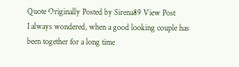Quote Originally Posted by Sirena89 View Post
I always wondered, when a good looking couple has been together for a long time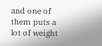and one of them puts a lot of weight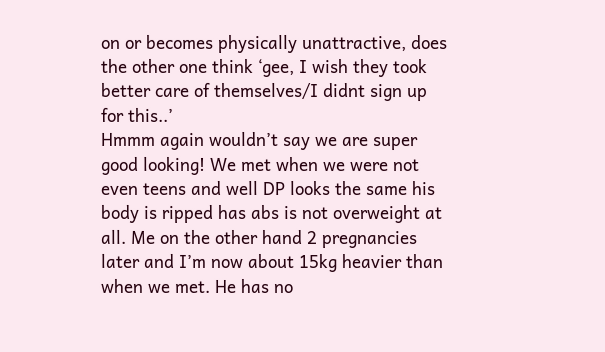on or becomes physically unattractive, does the other one think ‘gee, I wish they took better care of themselves/I didnt sign up for this..’
Hmmm again wouldn’t say we are super good looking! We met when we were not even teens and well DP looks the same his body is ripped has abs is not overweight at all. Me on the other hand 2 pregnancies later and I’m now about 15kg heavier than when we met. He has no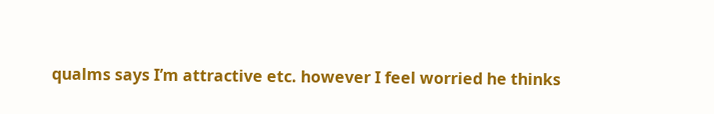qualms says I’m attractive etc. however I feel worried he thinks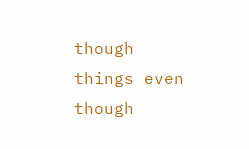though things even though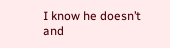I know he doesn’t and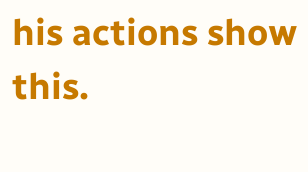his actions show this.